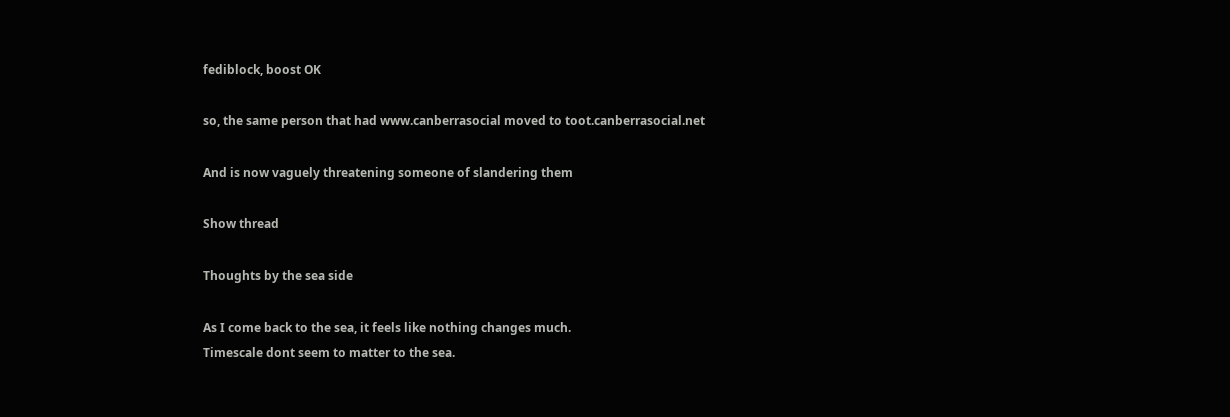fediblock, boost OK

so, the same person that had www.canberrasocial moved to toot.canberrasocial.net

And is now vaguely threatening someone of slandering them

Show thread

Thoughts by the sea side

As I come back to the sea, it feels like nothing changes much.
Timescale dont seem to matter to the sea.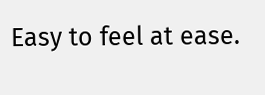Easy to feel at ease.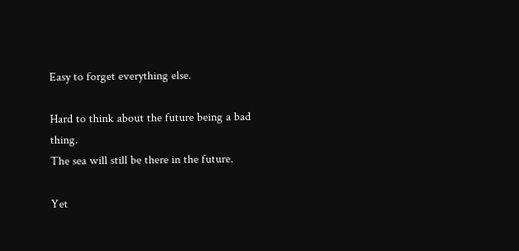Easy to forget everything else.

Hard to think about the future being a bad thing.
The sea will still be there in the future.

Yet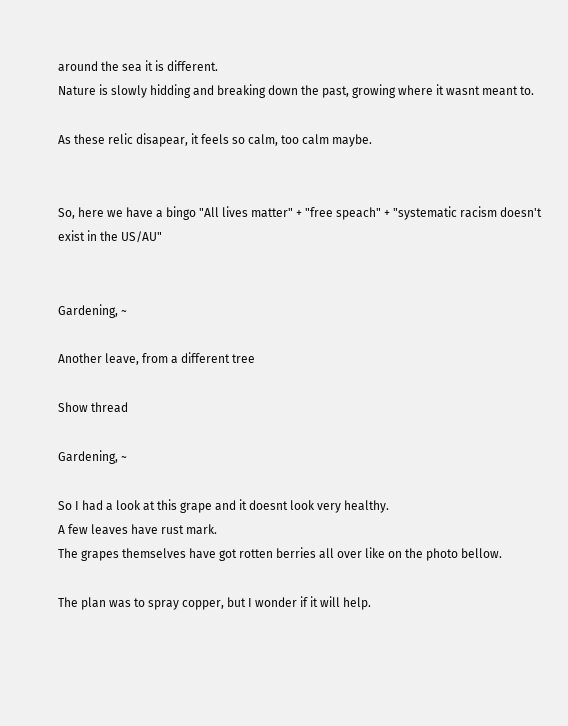around the sea it is different.
Nature is slowly hidding and breaking down the past, growing where it wasnt meant to.

As these relic disapear, it feels so calm, too calm maybe.


So, here we have a bingo "All lives matter" + "free speach" + "systematic racism doesn't exist in the US/AU"


Gardening, ~

Another leave, from a different tree

Show thread

Gardening, ~

So I had a look at this grape and it doesnt look very healthy.
A few leaves have rust mark.
The grapes themselves have got rotten berries all over like on the photo bellow.

The plan was to spray copper, but I wonder if it will help.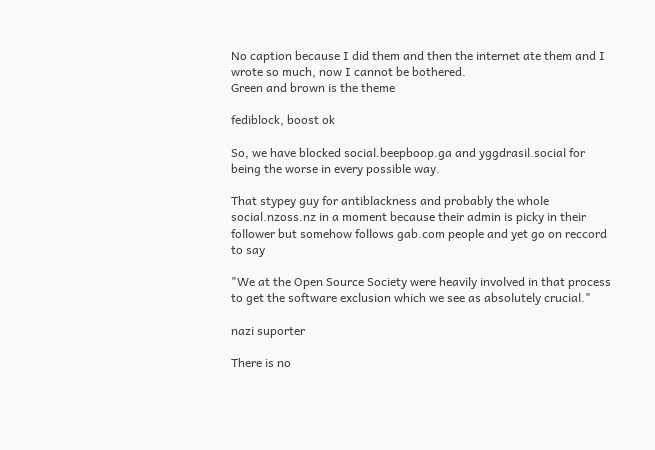No caption because I did them and then the internet ate them and I wrote so much, now I cannot be bothered.
Green and brown is the theme

fediblock, boost ok

So, we have blocked social.beepboop.ga and yggdrasil.social for being the worse in every possible way.

That stypey guy for antiblackness and probably the whole social.nzoss.nz in a moment because their admin is picky in their follower but somehow follows gab.com people and yet go on reccord to say

"We at the Open Source Society were heavily involved in that process to get the software exclusion which we see as absolutely crucial."

nazi suporter

There is no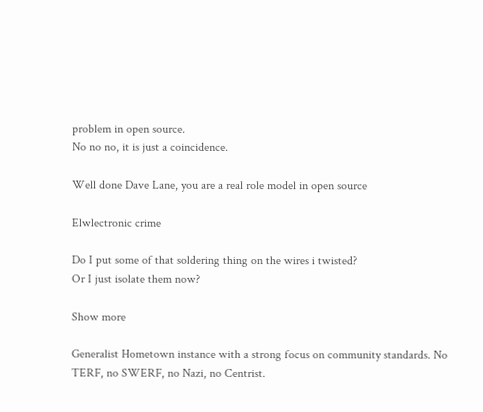problem in open source.
No no no, it is just a coincidence.

Well done Dave Lane, you are a real role model in open source

Elwlectronic crime

Do I put some of that soldering thing on the wires i twisted?
Or I just isolate them now?

Show more

Generalist Hometown instance with a strong focus on community standards. No TERF, no SWERF, no Nazi, no Centrist.